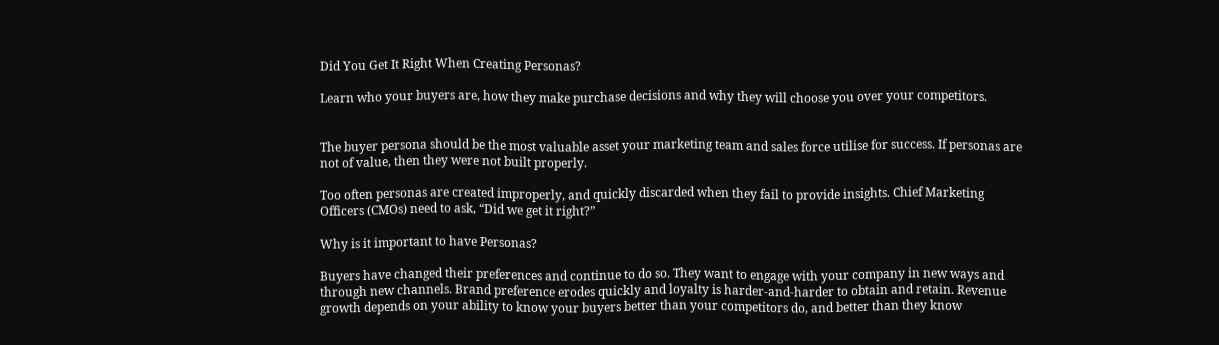Did You Get It Right When Creating Personas?

Learn who your buyers are, how they make purchase decisions and why they will choose you over your competitors.


The buyer persona should be the most valuable asset your marketing team and sales force utilise for success. If personas are not of value, then they were not built properly.

Too often personas are created improperly, and quickly discarded when they fail to provide insights. Chief Marketing Officers (CMOs) need to ask, “Did we get it right?”

Why is it important to have Personas?

Buyers have changed their preferences and continue to do so. They want to engage with your company in new ways and through new channels. Brand preference erodes quickly and loyalty is harder-and-harder to obtain and retain. Revenue growth depends on your ability to know your buyers better than your competitors do, and better than they know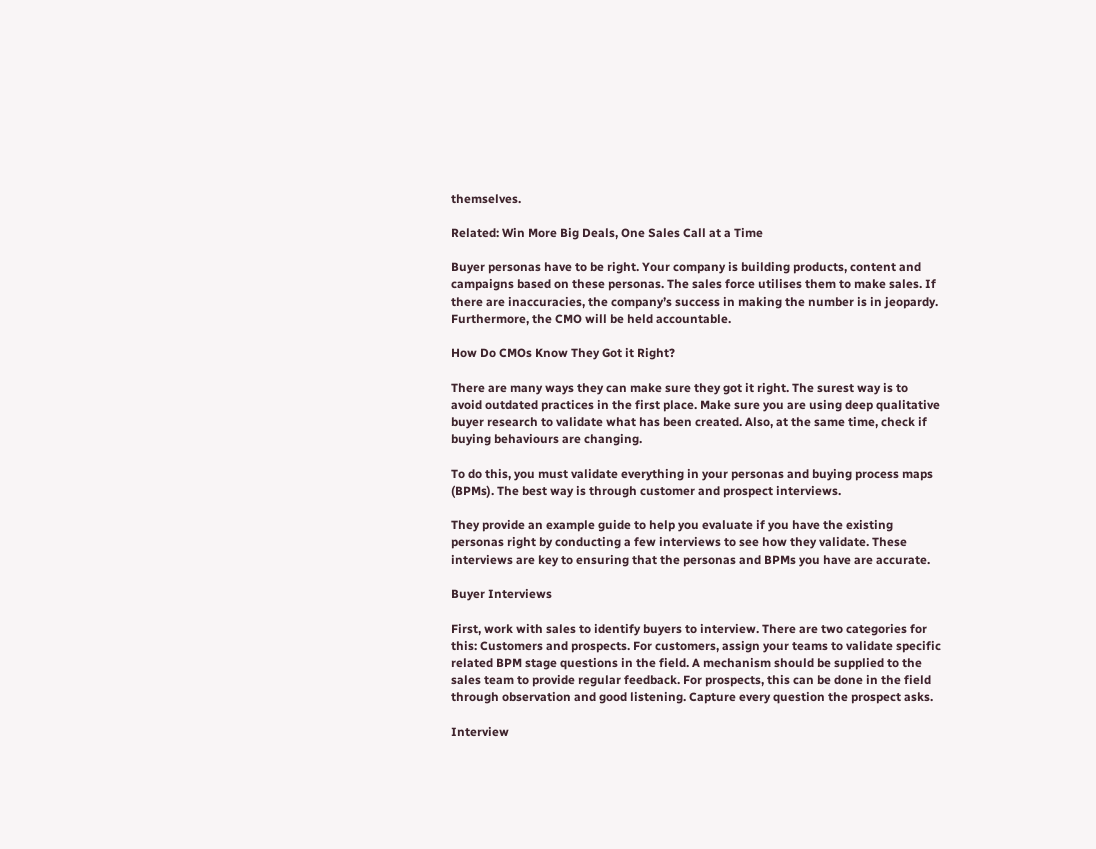themselves.

Related: Win More Big Deals, One Sales Call at a Time

Buyer personas have to be right. Your company is building products, content and campaigns based on these personas. The sales force utilises them to make sales. If there are inaccuracies, the company’s success in making the number is in jeopardy. Furthermore, the CMO will be held accountable.

How Do CMOs Know They Got it Right?

There are many ways they can make sure they got it right. The surest way is to avoid outdated practices in the first place. Make sure you are using deep qualitative buyer research to validate what has been created. Also, at the same time, check if buying behaviours are changing.

To do this, you must validate everything in your personas and buying process maps (BPMs). The best way is through customer and prospect interviews.

They provide an example guide to help you evaluate if you have the existing personas right by conducting a few interviews to see how they validate. These interviews are key to ensuring that the personas and BPMs you have are accurate.

Buyer Interviews

First, work with sales to identify buyers to interview. There are two categories for this: Customers and prospects. For customers, assign your teams to validate specific related BPM stage questions in the field. A mechanism should be supplied to the sales team to provide regular feedback. For prospects, this can be done in the field through observation and good listening. Capture every question the prospect asks.

Interview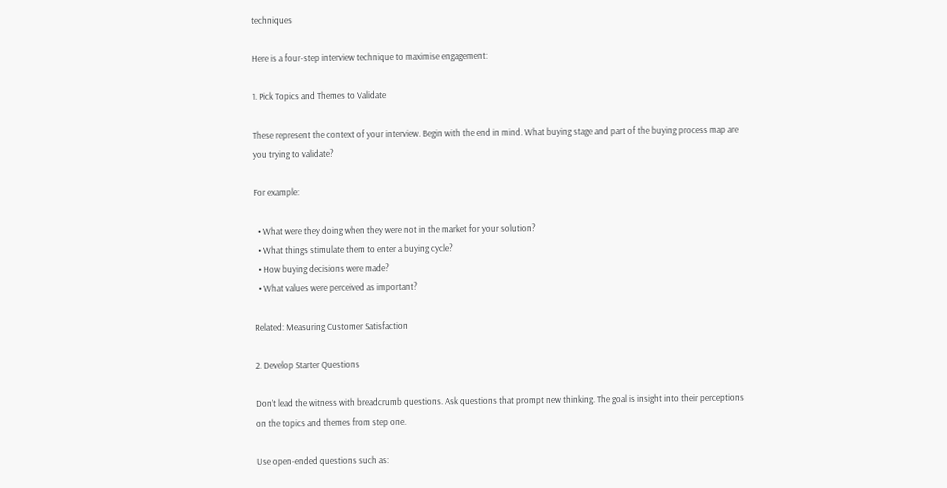techniques

Here is a four-step interview technique to maximise engagement:

1. Pick Topics and Themes to Validate

These represent the context of your interview. Begin with the end in mind. What buying stage and part of the buying process map are you trying to validate?

For example:

  • What were they doing when they were not in the market for your solution?
  • What things stimulate them to enter a buying cycle?
  • How buying decisions were made?
  • What values were perceived as important?

Related: Measuring Customer Satisfaction

2. Develop Starter Questions

Don’t lead the witness with breadcrumb questions. Ask questions that prompt new thinking. The goal is insight into their perceptions on the topics and themes from step one.

Use open-ended questions such as: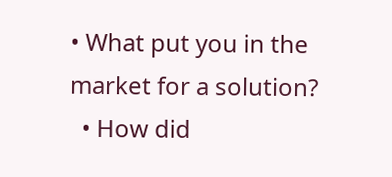• What put you in the market for a solution?
  • How did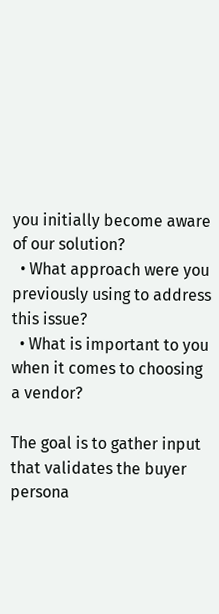you initially become aware of our solution?
  • What approach were you previously using to address this issue?
  • What is important to you when it comes to choosing a vendor?

The goal is to gather input that validates the buyer persona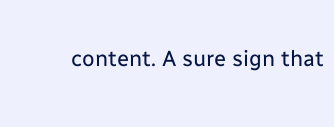content. A sure sign that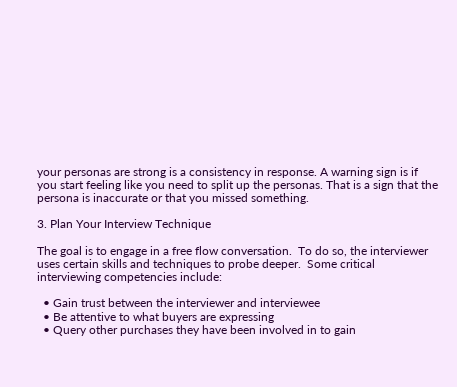your personas are strong is a consistency in response. A warning sign is if you start feeling like you need to split up the personas. That is a sign that the persona is inaccurate or that you missed something.

3. Plan Your Interview Technique

The goal is to engage in a free flow conversation.  To do so, the interviewer uses certain skills and techniques to probe deeper.  Some critical interviewing competencies include:

  • Gain trust between the interviewer and interviewee
  • Be attentive to what buyers are expressing
  • Query other purchases they have been involved in to gain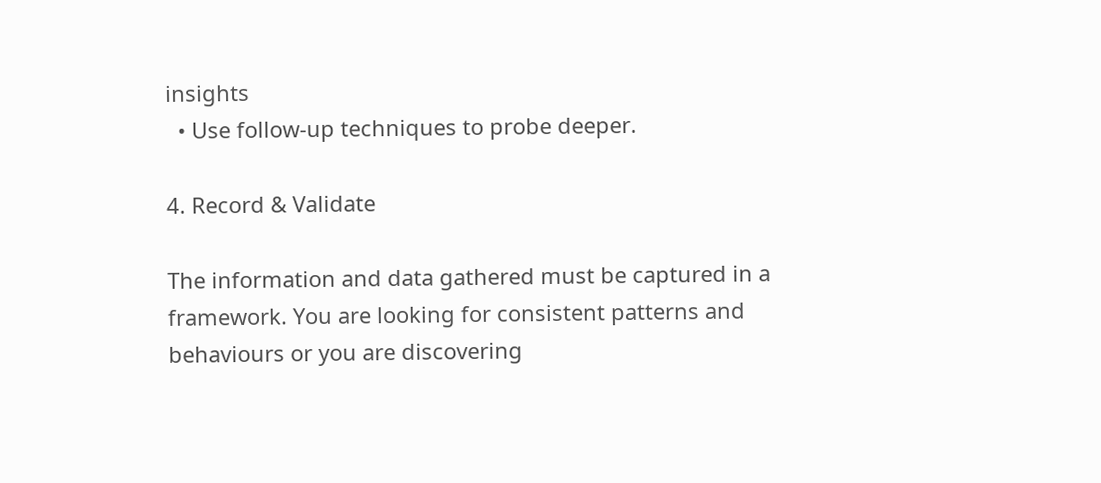insights
  • Use follow-up techniques to probe deeper.

4. Record & Validate

The information and data gathered must be captured in a framework. You are looking for consistent patterns and behaviours or you are discovering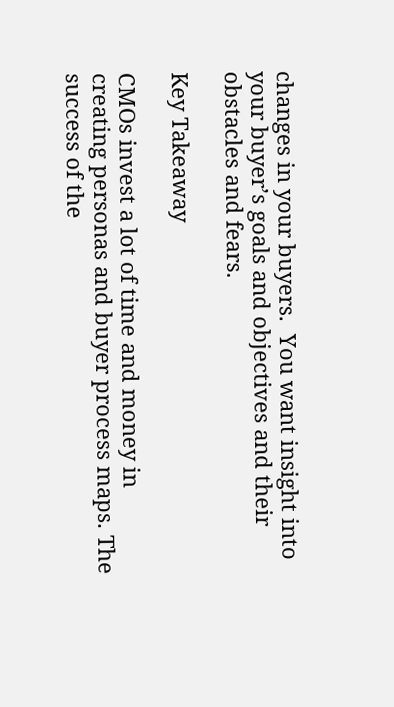changes in your buyers.  You want insight into your buyer’s goals and objectives and their obstacles and fears.

Key Takeaway

CMOs invest a lot of time and money in creating personas and buyer process maps. The success of the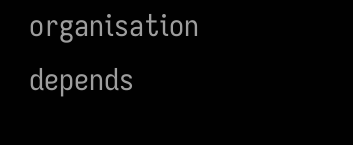organisation depends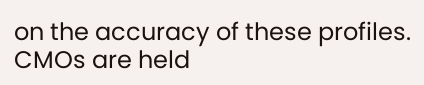on the accuracy of these profiles. CMOs are held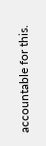accountable for this.